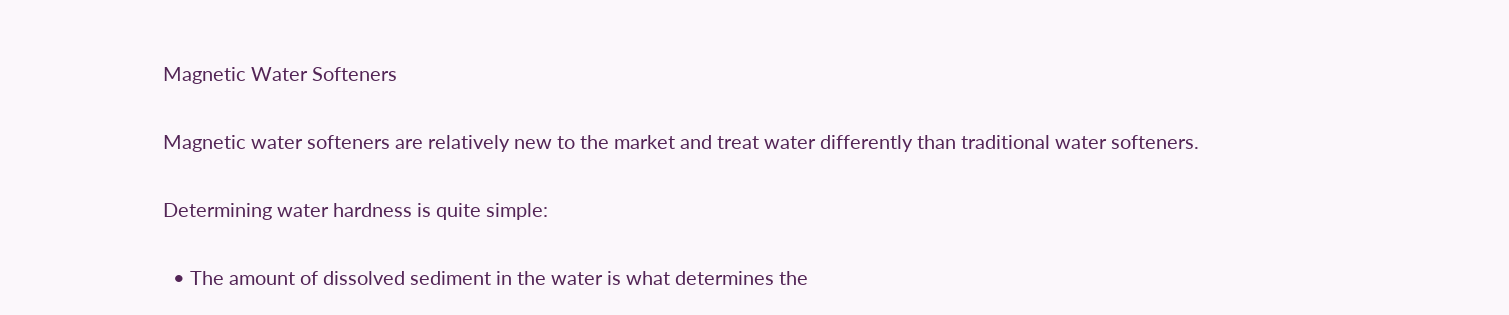Magnetic Water Softeners

Magnetic water softeners are relatively new to the market and treat water differently than traditional water softeners.

Determining water hardness is quite simple:

  • The amount of dissolved sediment in the water is what determines the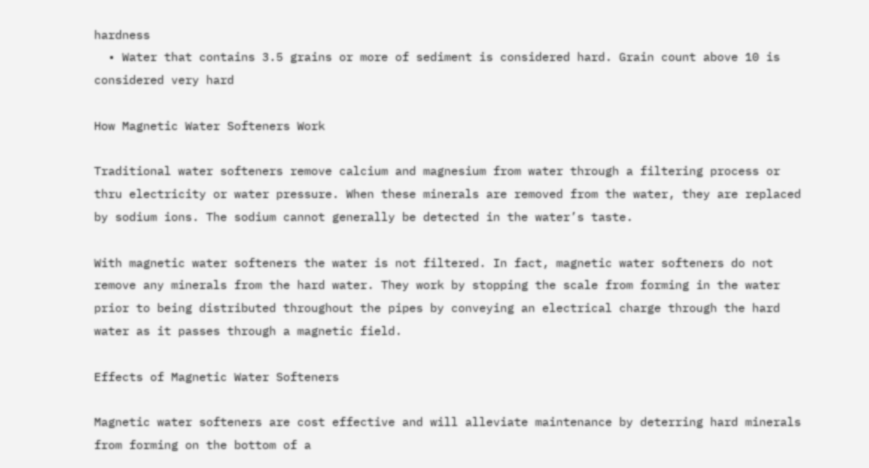hardness
  • Water that contains 3.5 grains or more of sediment is considered hard. Grain count above 10 is considered very hard

How Magnetic Water Softeners Work

Traditional water softeners remove calcium and magnesium from water through a filtering process or thru electricity or water pressure. When these minerals are removed from the water, they are replaced by sodium ions. The sodium cannot generally be detected in the water’s taste.

With magnetic water softeners the water is not filtered. In fact, magnetic water softeners do not remove any minerals from the hard water. They work by stopping the scale from forming in the water prior to being distributed throughout the pipes by conveying an electrical charge through the hard water as it passes through a magnetic field.

Effects of Magnetic Water Softeners

Magnetic water softeners are cost effective and will alleviate maintenance by deterring hard minerals from forming on the bottom of a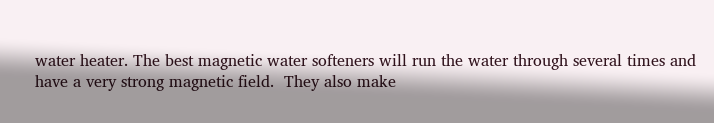water heater. The best magnetic water softeners will run the water through several times and have a very strong magnetic field.  They also make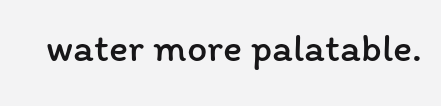water more palatable.